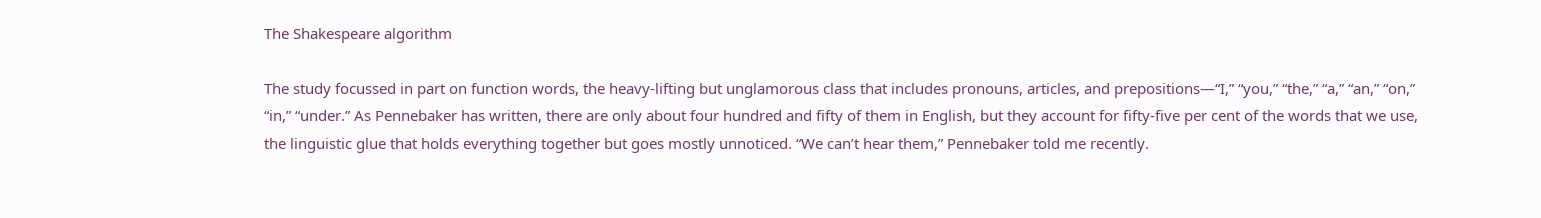The Shakespeare algorithm

The study focussed in part on function words, the heavy-lifting but unglamorous class that includes pronouns, articles, and prepositions—“I,” “you,” “the,” “a,” “an,” “on,” “in,” “under.” As Pennebaker has written, there are only about four hundred and fifty of them in English, but they account for fifty-five per cent of the words that we use, the linguistic glue that holds everything together but goes mostly unnoticed. “We can’t hear them,” Pennebaker told me recently.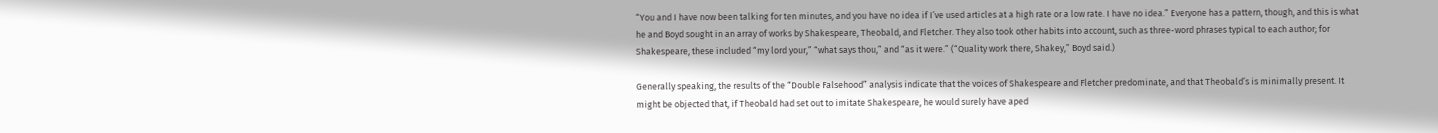“You and I have now been talking for ten minutes, and you have no idea if I’ve used articles at a high rate or a low rate. I have no idea.” Everyone has a pattern, though, and this is what he and Boyd sought in an array of works by Shakespeare, Theobald, and Fletcher. They also took other habits into account, such as three-word phrases typical to each author; for Shakespeare, these included “my lord your,” “what says thou,” and “as it were.” (“Quality work there, Shakey,” Boyd said.)

Generally speaking, the results of the “Double Falsehood” analysis indicate that the voices of Shakespeare and Fletcher predominate, and that Theobald’s is minimally present. It might be objected that, if Theobald had set out to imitate Shakespeare, he would surely have aped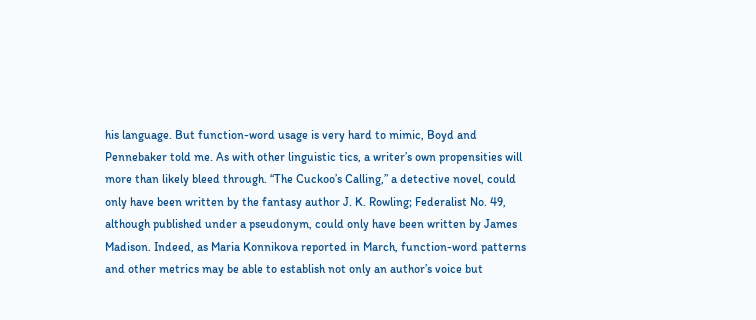his language. But function-word usage is very hard to mimic, Boyd and Pennebaker told me. As with other linguistic tics, a writer’s own propensities will more than likely bleed through. “The Cuckoo’s Calling,” a detective novel, could only have been written by the fantasy author J. K. Rowling; Federalist No. 49, although published under a pseudonym, could only have been written by James Madison. Indeed, as Maria Konnikova reported in March, function-word patterns and other metrics may be able to establish not only an author’s voice but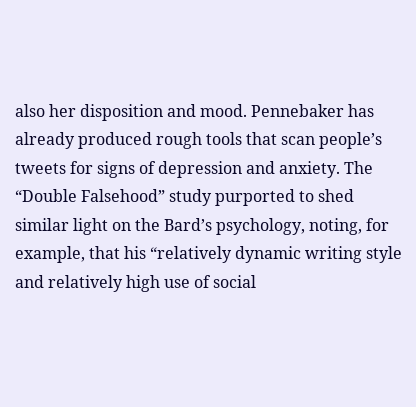also her disposition and mood. Pennebaker has already produced rough tools that scan people’s tweets for signs of depression and anxiety. The “Double Falsehood” study purported to shed similar light on the Bard’s psychology, noting, for example, that his “relatively dynamic writing style and relatively high use of social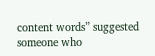content words” suggested someone who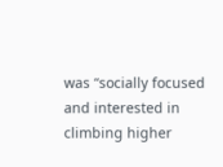was “socially focused and interested in climbing higher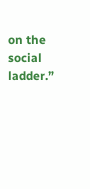on the social ladder.”